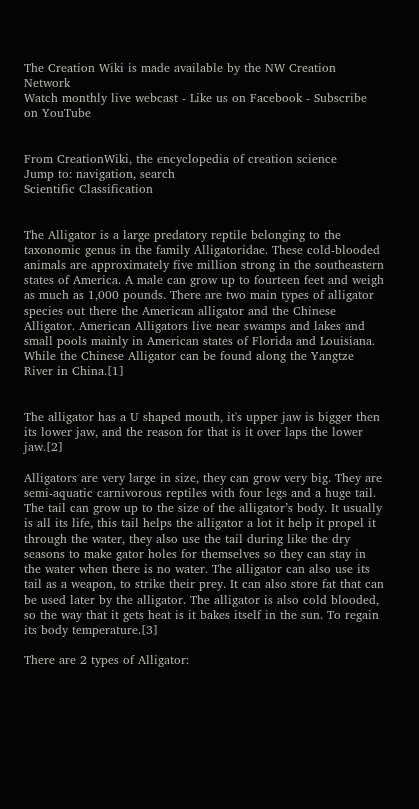The Creation Wiki is made available by the NW Creation Network
Watch monthly live webcast - Like us on Facebook - Subscribe on YouTube


From CreationWiki, the encyclopedia of creation science
Jump to: navigation, search
Scientific Classification


The Alligator is a large predatory reptile belonging to the taxonomic genus in the family Alligatoridae. These cold-blooded animals are approximately five million strong in the southeastern states of America. A male can grow up to fourteen feet and weigh as much as 1,000 pounds. There are two main types of alligator species out there the American alligator and the Chinese Alligator. American Alligators live near swamps and lakes and small pools mainly in American states of Florida and Louisiana. While the Chinese Alligator can be found along the Yangtze River in China.[1]


The alligator has a U shaped mouth, it's upper jaw is bigger then its lower jaw, and the reason for that is it over laps the lower jaw.[2]

Alligators are very large in size, they can grow very big. They are semi-aquatic carnivorous reptiles with four legs and a huge tail. The tail can grow up to the size of the alligator’s body. It usually is all its life, this tail helps the alligator a lot it help it propel it through the water, they also use the tail during like the dry seasons to make gator holes for themselves so they can stay in the water when there is no water. The alligator can also use its tail as a weapon, to strike their prey. It can also store fat that can be used later by the alligator. The alligator is also cold blooded, so the way that it gets heat is it bakes itself in the sun. To regain its body temperature.[3]

There are 2 types of Alligator: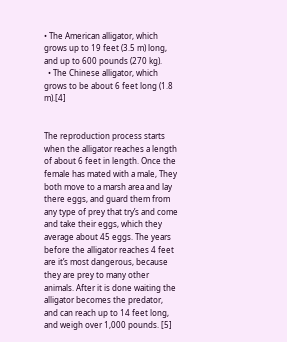• The American alligator, which grows up to 19 feet (3.5 m) long, and up to 600 pounds (270 kg).
  • The Chinese alligator, which grows to be about 6 feet long (1.8 m).[4]


The reproduction process starts when the alligator reaches a length of about 6 feet in length. Once the female has mated with a male, They both move to a marsh area and lay there eggs, and guard them from any type of prey that try’s and come and take their eggs, which they average about 45 eggs. The years before the alligator reaches 4 feet are it’s most dangerous, because they are prey to many other animals. After it is done waiting the alligator becomes the predator, and can reach up to 14 feet long, and weigh over 1,000 pounds. [5]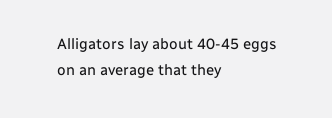Alligators lay about 40-45 eggs on an average that they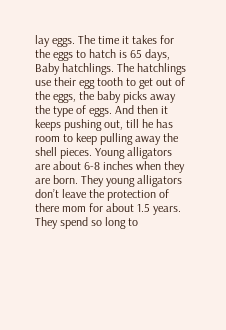lay eggs. The time it takes for the eggs to hatch is 65 days, Baby hatchlings. The hatchlings use their egg tooth to get out of the eggs, the baby picks away the type of eggs. And then it keeps pushing out, till he has room to keep pulling away the shell pieces. Young alligators are about 6-8 inches when they are born. They young alligators don’t leave the protection of there mom for about 1.5 years. They spend so long to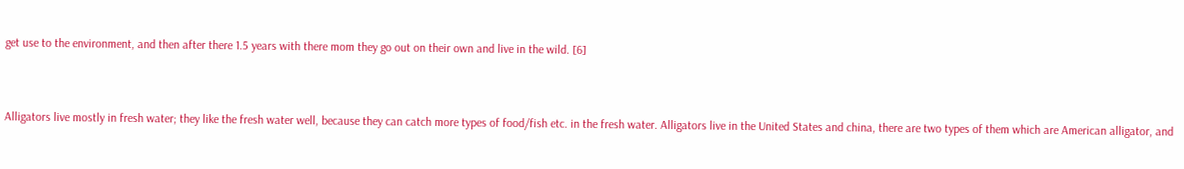get use to the environment, and then after there 1.5 years with there mom they go out on their own and live in the wild. [6]


Alligators live mostly in fresh water; they like the fresh water well, because they can catch more types of food/fish etc. in the fresh water. Alligators live in the United States and china, there are two types of them which are American alligator, and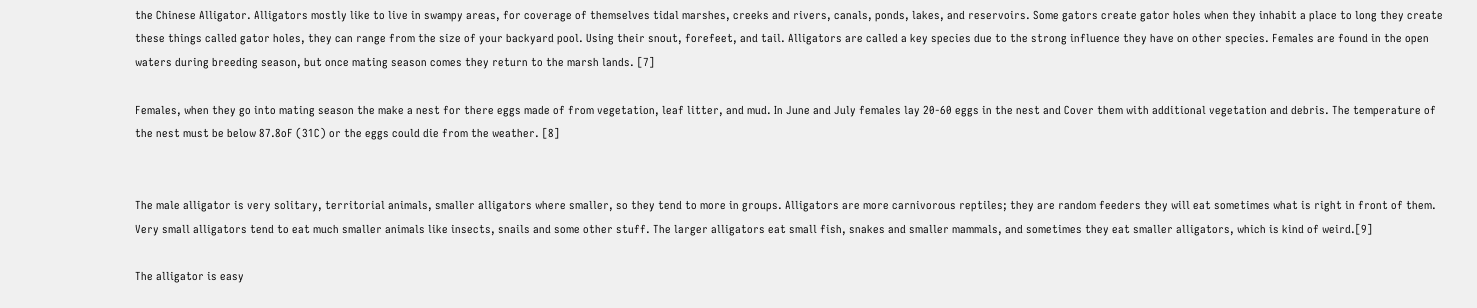the Chinese Alligator. Alligators mostly like to live in swampy areas, for coverage of themselves tidal marshes, creeks and rivers, canals, ponds, lakes, and reservoirs. Some gators create gator holes when they inhabit a place to long they create these things called gator holes, they can range from the size of your backyard pool. Using their snout, forefeet, and tail. Alligators are called a key species due to the strong influence they have on other species. Females are found in the open waters during breeding season, but once mating season comes they return to the marsh lands. [7]

Females, when they go into mating season the make a nest for there eggs made of from vegetation, leaf litter, and mud. In June and July females lay 20-60 eggs in the nest and Cover them with additional vegetation and debris. The temperature of the nest must be below 87.8oF (31C) or the eggs could die from the weather. [8]


The male alligator is very solitary, territorial animals, smaller alligators where smaller, so they tend to more in groups. Alligators are more carnivorous reptiles; they are random feeders they will eat sometimes what is right in front of them. Very small alligators tend to eat much smaller animals like insects, snails and some other stuff. The larger alligators eat small fish, snakes and smaller mammals, and sometimes they eat smaller alligators, which is kind of weird.[9]

The alligator is easy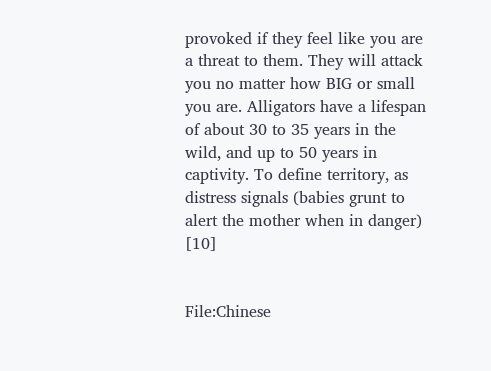provoked if they feel like you are a threat to them. They will attack you no matter how BIG or small you are. Alligators have a lifespan of about 30 to 35 years in the wild, and up to 50 years in captivity. To define territory, as distress signals (babies grunt to alert the mother when in danger) [10]


File:Chinese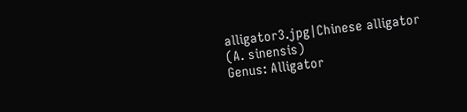alligator3.jpg|Chinese alligator
(A. sinensis)
Genus: Alligator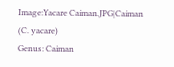Image:Yacare Caiman.JPG|Caiman
(C. yacare)
Genus: Caiman